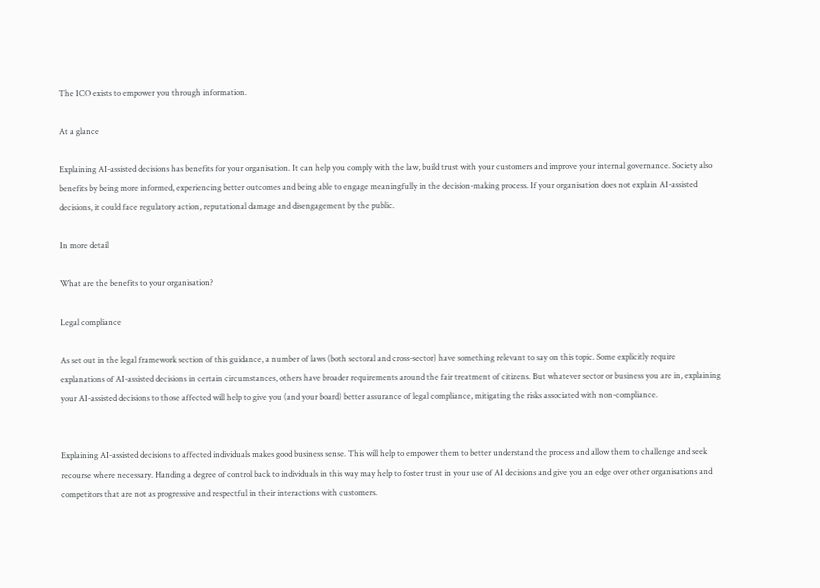The ICO exists to empower you through information.

At a glance

Explaining AI-assisted decisions has benefits for your organisation. It can help you comply with the law, build trust with your customers and improve your internal governance. Society also benefits by being more informed, experiencing better outcomes and being able to engage meaningfully in the decision-making process. If your organisation does not explain AI-assisted decisions, it could face regulatory action, reputational damage and disengagement by the public.

In more detail

What are the benefits to your organisation?

Legal compliance

As set out in the legal framework section of this guidance, a number of laws (both sectoral and cross-sector) have something relevant to say on this topic. Some explicitly require explanations of AI-assisted decisions in certain circumstances, others have broader requirements around the fair treatment of citizens. But whatever sector or business you are in, explaining your AI-assisted decisions to those affected will help to give you (and your board) better assurance of legal compliance, mitigating the risks associated with non-compliance.


Explaining AI-assisted decisions to affected individuals makes good business sense. This will help to empower them to better understand the process and allow them to challenge and seek recourse where necessary. Handing a degree of control back to individuals in this way may help to foster trust in your use of AI decisions and give you an edge over other organisations and competitors that are not as progressive and respectful in their interactions with customers.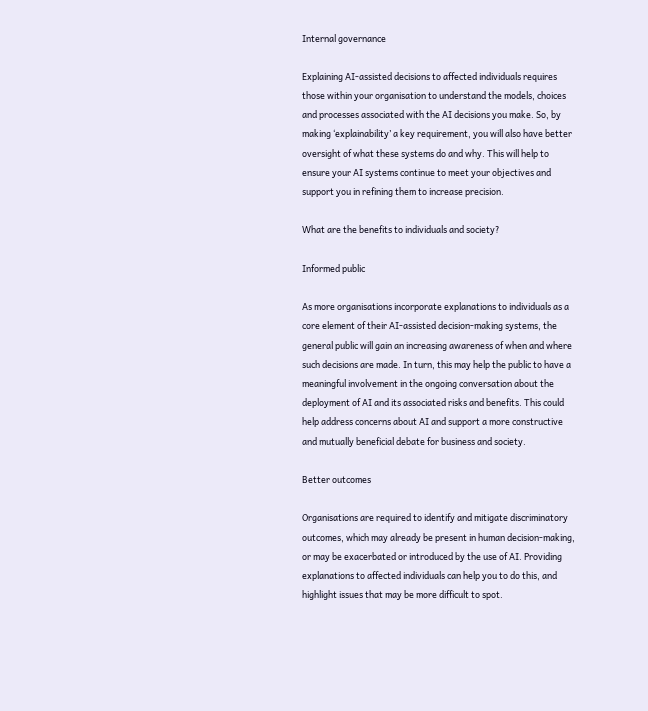Internal governance

Explaining AI-assisted decisions to affected individuals requires those within your organisation to understand the models, choices and processes associated with the AI decisions you make. So, by making ‘explainability’ a key requirement, you will also have better oversight of what these systems do and why. This will help to ensure your AI systems continue to meet your objectives and support you in refining them to increase precision.

What are the benefits to individuals and society?

Informed public

As more organisations incorporate explanations to individuals as a core element of their AI-assisted decision-making systems, the general public will gain an increasing awareness of when and where such decisions are made. In turn, this may help the public to have a meaningful involvement in the ongoing conversation about the deployment of AI and its associated risks and benefits. This could help address concerns about AI and support a more constructive and mutually beneficial debate for business and society.

Better outcomes

Organisations are required to identify and mitigate discriminatory outcomes, which may already be present in human decision-making, or may be exacerbated or introduced by the use of AI. Providing explanations to affected individuals can help you to do this, and highlight issues that may be more difficult to spot.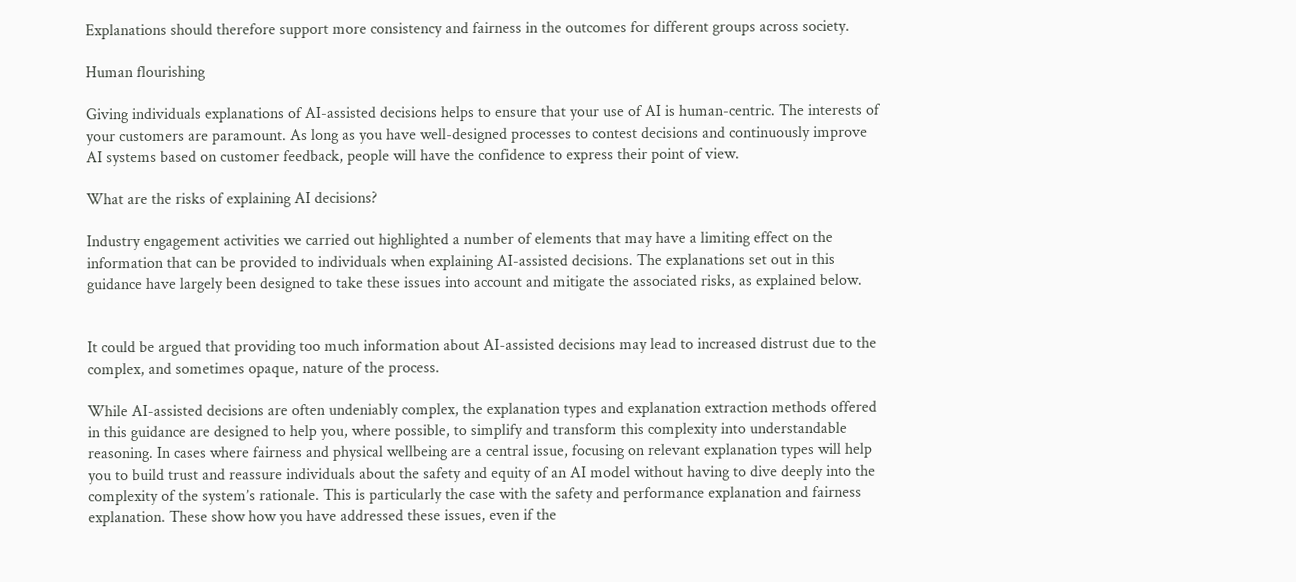Explanations should therefore support more consistency and fairness in the outcomes for different groups across society.

Human flourishing

Giving individuals explanations of AI-assisted decisions helps to ensure that your use of AI is human-centric. The interests of your customers are paramount. As long as you have well-designed processes to contest decisions and continuously improve AI systems based on customer feedback, people will have the confidence to express their point of view.

What are the risks of explaining AI decisions?

Industry engagement activities we carried out highlighted a number of elements that may have a limiting effect on the information that can be provided to individuals when explaining AI-assisted decisions. The explanations set out in this guidance have largely been designed to take these issues into account and mitigate the associated risks, as explained below.


It could be argued that providing too much information about AI-assisted decisions may lead to increased distrust due to the complex, and sometimes opaque, nature of the process.

While AI-assisted decisions are often undeniably complex, the explanation types and explanation extraction methods offered in this guidance are designed to help you, where possible, to simplify and transform this complexity into understandable reasoning. In cases where fairness and physical wellbeing are a central issue, focusing on relevant explanation types will help you to build trust and reassure individuals about the safety and equity of an AI model without having to dive deeply into the complexity of the system’s rationale. This is particularly the case with the safety and performance explanation and fairness explanation. These show how you have addressed these issues, even if the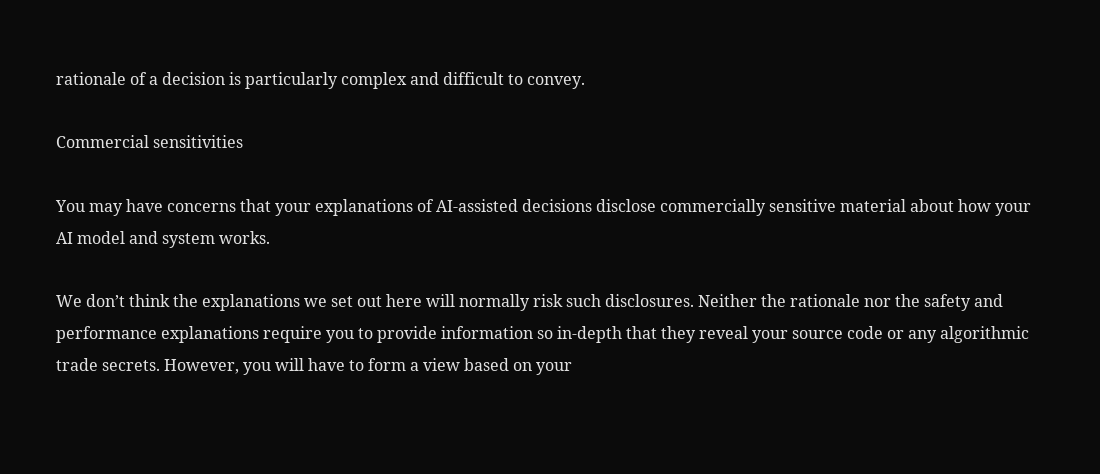rationale of a decision is particularly complex and difficult to convey.

Commercial sensitivities

You may have concerns that your explanations of AI-assisted decisions disclose commercially sensitive material about how your AI model and system works.

We don’t think the explanations we set out here will normally risk such disclosures. Neither the rationale nor the safety and performance explanations require you to provide information so in-depth that they reveal your source code or any algorithmic trade secrets. However, you will have to form a view based on your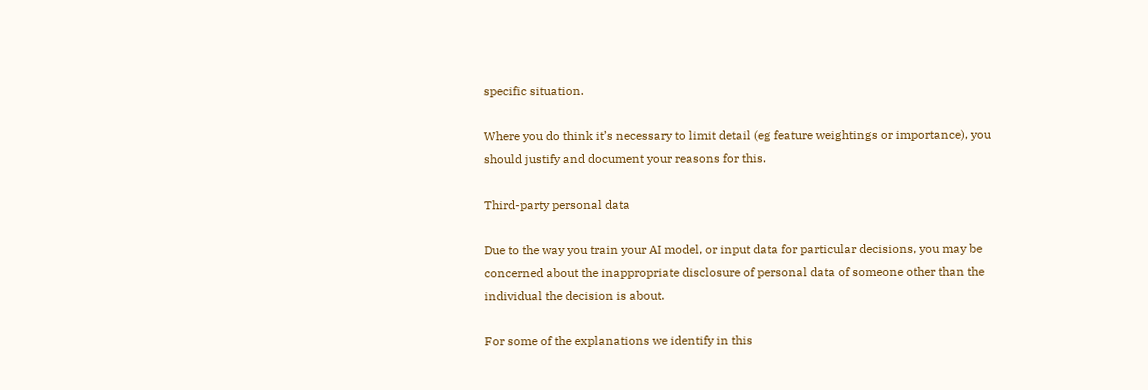specific situation.

Where you do think it’s necessary to limit detail (eg feature weightings or importance), you should justify and document your reasons for this.

Third-party personal data

Due to the way you train your AI model, or input data for particular decisions, you may be concerned about the inappropriate disclosure of personal data of someone other than the individual the decision is about.

For some of the explanations we identify in this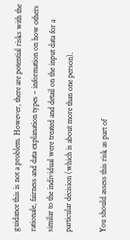guidance this is not a problem. However, there are potential risks with the rationale, fairness and data explanation types – information on how others similar to the individual were treated and detail on the input data for a particular decision (which is about more than one person).

You should assess this risk as part of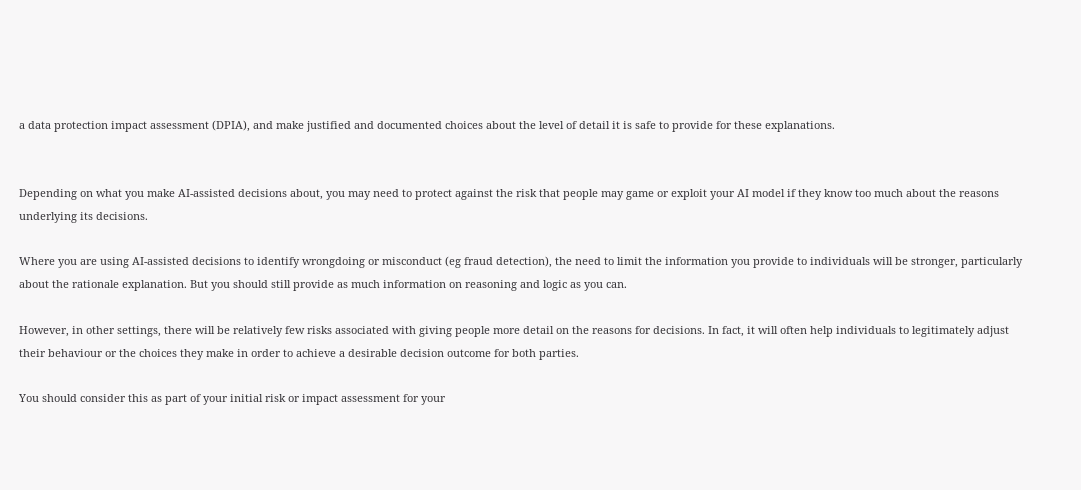a data protection impact assessment (DPIA), and make justified and documented choices about the level of detail it is safe to provide for these explanations.


Depending on what you make AI-assisted decisions about, you may need to protect against the risk that people may game or exploit your AI model if they know too much about the reasons underlying its decisions.

Where you are using AI-assisted decisions to identify wrongdoing or misconduct (eg fraud detection), the need to limit the information you provide to individuals will be stronger, particularly about the rationale explanation. But you should still provide as much information on reasoning and logic as you can.

However, in other settings, there will be relatively few risks associated with giving people more detail on the reasons for decisions. In fact, it will often help individuals to legitimately adjust their behaviour or the choices they make in order to achieve a desirable decision outcome for both parties.

You should consider this as part of your initial risk or impact assessment for your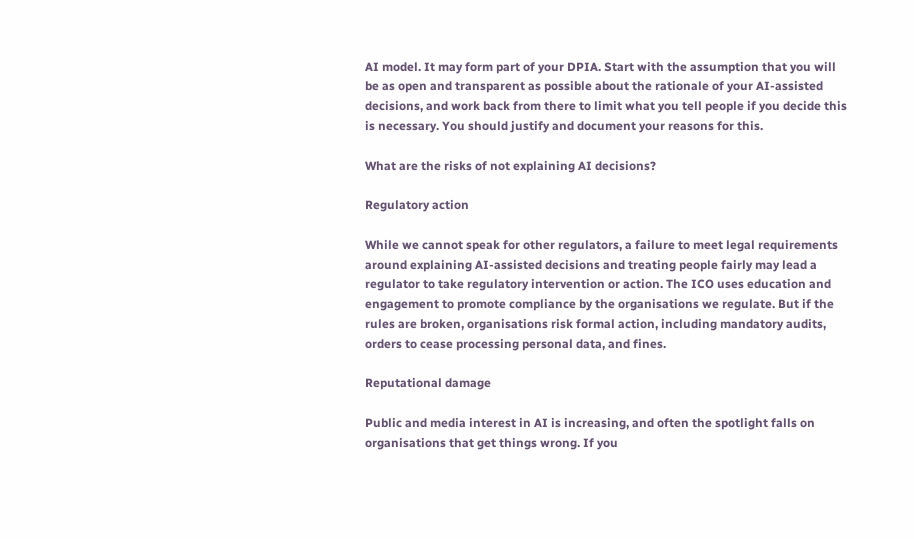AI model. It may form part of your DPIA. Start with the assumption that you will be as open and transparent as possible about the rationale of your AI-assisted decisions, and work back from there to limit what you tell people if you decide this is necessary. You should justify and document your reasons for this.

What are the risks of not explaining AI decisions?

Regulatory action

While we cannot speak for other regulators, a failure to meet legal requirements around explaining AI-assisted decisions and treating people fairly may lead a regulator to take regulatory intervention or action. The ICO uses education and engagement to promote compliance by the organisations we regulate. But if the rules are broken, organisations risk formal action, including mandatory audits, orders to cease processing personal data, and fines.

Reputational damage

Public and media interest in AI is increasing, and often the spotlight falls on organisations that get things wrong. If you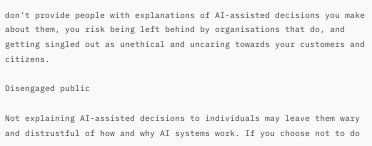don’t provide people with explanations of AI-assisted decisions you make about them, you risk being left behind by organisations that do, and getting singled out as unethical and uncaring towards your customers and citizens.

Disengaged public

Not explaining AI-assisted decisions to individuals may leave them wary and distrustful of how and why AI systems work. If you choose not to do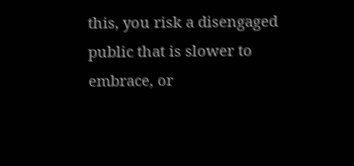this, you risk a disengaged public that is slower to embrace, or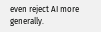even reject AI more generally.